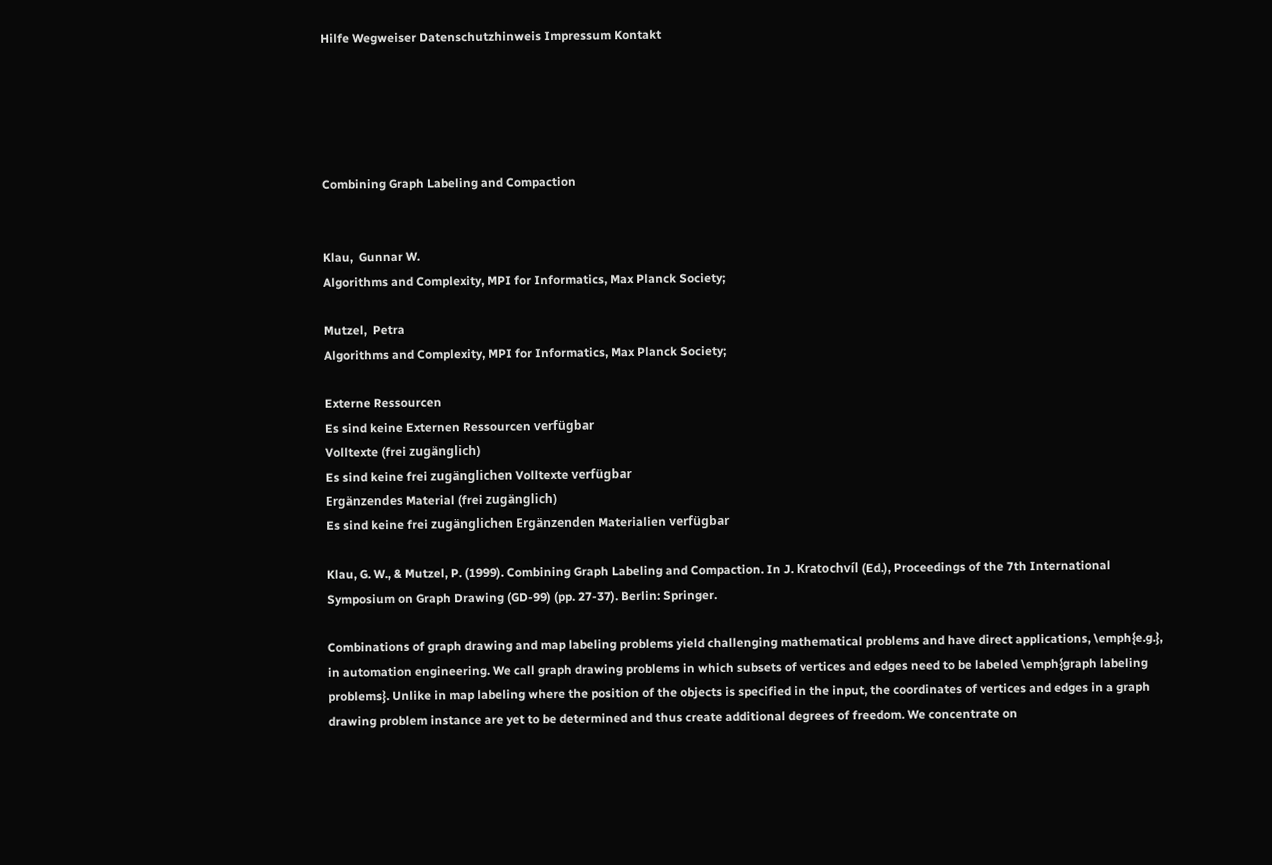Hilfe Wegweiser Datenschutzhinweis Impressum Kontakt





Combining Graph Labeling and Compaction


Klau,  Gunnar W.
Algorithms and Complexity, MPI for Informatics, Max Planck Society;

Mutzel,  Petra
Algorithms and Complexity, MPI for Informatics, Max Planck Society;

Externe Ressourcen
Es sind keine Externen Ressourcen verfügbar
Volltexte (frei zugänglich)
Es sind keine frei zugänglichen Volltexte verfügbar
Ergänzendes Material (frei zugänglich)
Es sind keine frei zugänglichen Ergänzenden Materialien verfügbar

Klau, G. W., & Mutzel, P. (1999). Combining Graph Labeling and Compaction. In J. Kratochvíl (Ed.), Proceedings of the 7th International Symposium on Graph Drawing (GD-99) (pp. 27-37). Berlin: Springer.

Combinations of graph drawing and map labeling problems yield challenging mathematical problems and have direct applications, \emph{e.g.}, in automation engineering. We call graph drawing problems in which subsets of vertices and edges need to be labeled \emph{graph labeling problems}. Unlike in map labeling where the position of the objects is specified in the input, the coordinates of vertices and edges in a graph drawing problem instance are yet to be determined and thus create additional degrees of freedom. We concentrate on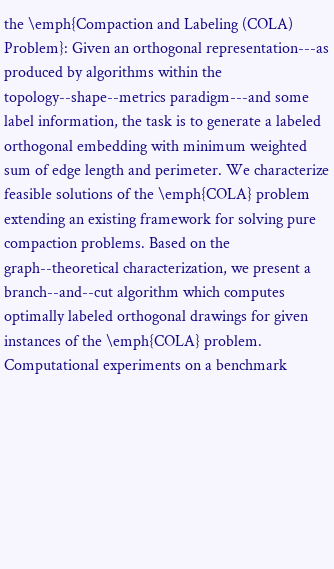the \emph{Compaction and Labeling (COLA) Problem}: Given an orthogonal representation---as produced by algorithms within the topology--shape--metrics paradigm---and some label information, the task is to generate a labeled orthogonal embedding with minimum weighted sum of edge length and perimeter. We characterize feasible solutions of the \emph{COLA} problem extending an existing framework for solving pure compaction problems. Based on the graph--theoretical characterization, we present a branch--and--cut algorithm which computes optimally labeled orthogonal drawings for given instances of the \emph{COLA} problem. Computational experiments on a benchmark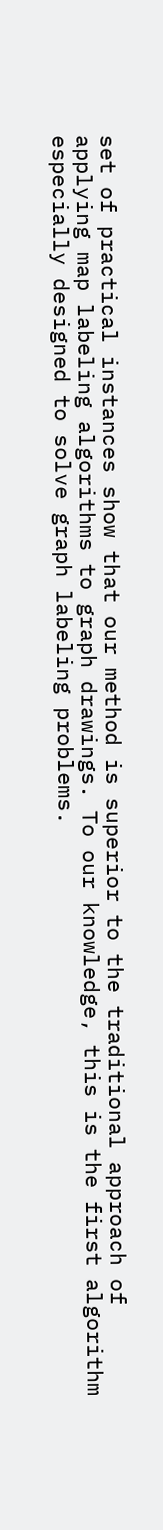set of practical instances show that our method is superior to the traditional approach of applying map labeling algorithms to graph drawings. To our knowledge, this is the first algorithm especially designed to solve graph labeling problems.